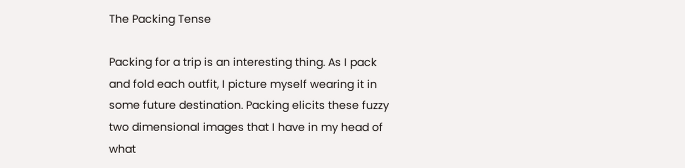The Packing Tense

Packing for a trip is an interesting thing. As I pack and fold each outfit, I picture myself wearing it in some future destination. Packing elicits these fuzzy two dimensional images that I have in my head of what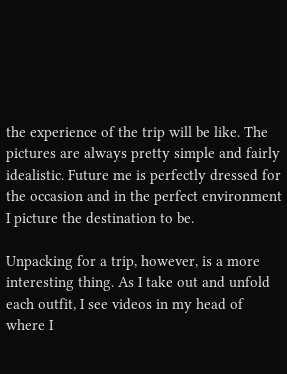the experience of the trip will be like. The pictures are always pretty simple and fairly idealistic. Future me is perfectly dressed for the occasion and in the perfect environment I picture the destination to be.

Unpacking for a trip, however, is a more interesting thing. As I take out and unfold each outfit, I see videos in my head of where I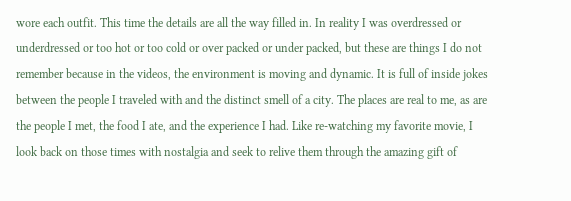wore each outfit. This time the details are all the way filled in. In reality I was overdressed or underdressed or too hot or too cold or over packed or under packed, but these are things I do not remember because in the videos, the environment is moving and dynamic. It is full of inside jokes between the people I traveled with and the distinct smell of a city. The places are real to me, as are the people I met, the food I ate, and the experience I had. Like re-watching my favorite movie, I look back on those times with nostalgia and seek to relive them through the amazing gift of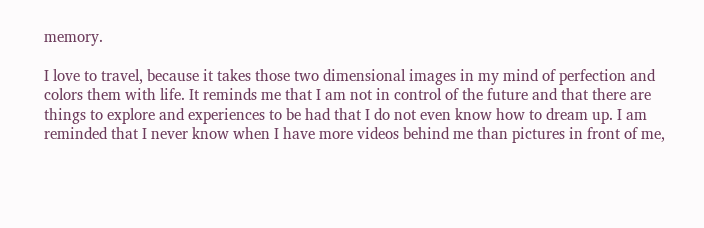memory.

I love to travel, because it takes those two dimensional images in my mind of perfection and colors them with life. It reminds me that I am not in control of the future and that there are things to explore and experiences to be had that I do not even know how to dream up. I am reminded that I never know when I have more videos behind me than pictures in front of me,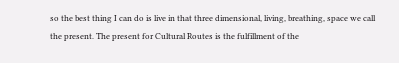so the best thing I can do is live in that three dimensional, living, breathing, space we call the present. The present for Cultural Routes is the fulfillment of the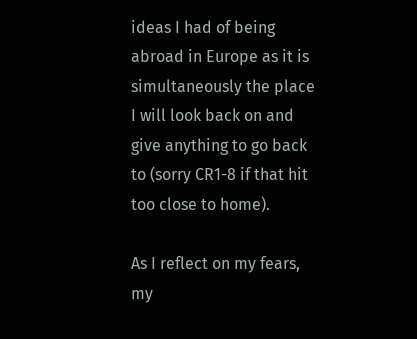ideas I had of being abroad in Europe as it is simultaneously the place I will look back on and give anything to go back to (sorry CR1-8 if that hit too close to home).

As I reflect on my fears, my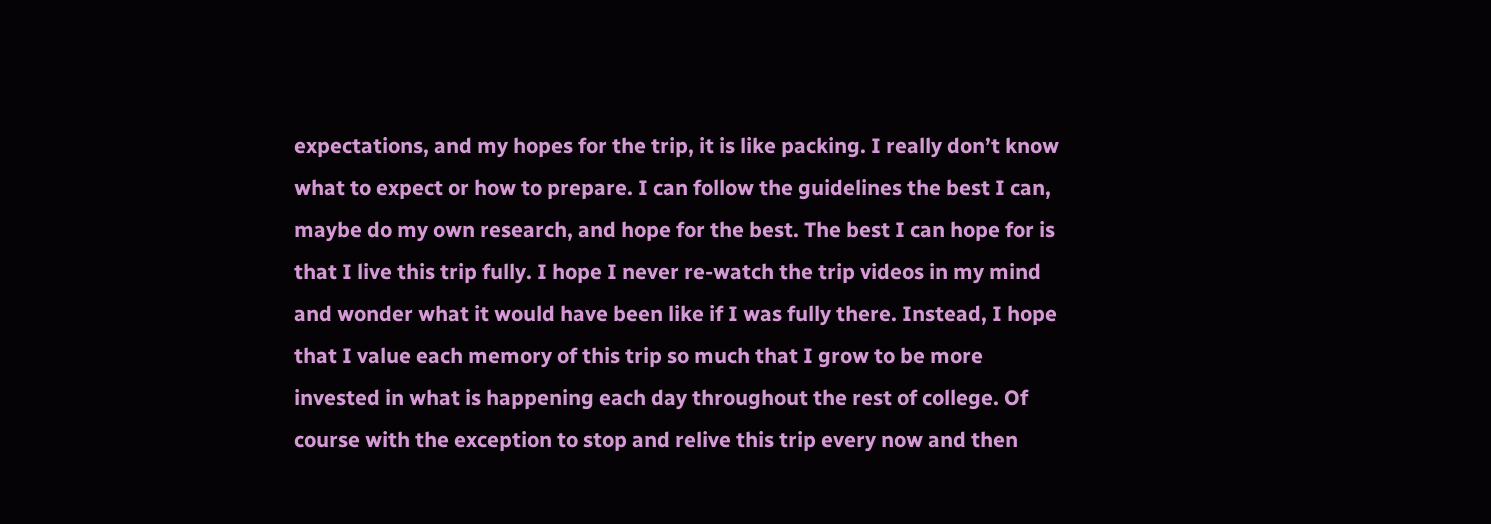expectations, and my hopes for the trip, it is like packing. I really don’t know what to expect or how to prepare. I can follow the guidelines the best I can, maybe do my own research, and hope for the best. The best I can hope for is that I live this trip fully. I hope I never re-watch the trip videos in my mind and wonder what it would have been like if I was fully there. Instead, I hope that I value each memory of this trip so much that I grow to be more invested in what is happening each day throughout the rest of college. Of course with the exception to stop and relive this trip every now and then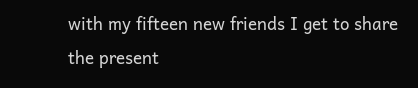with my fifteen new friends I get to share the present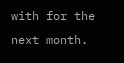with for the next month.